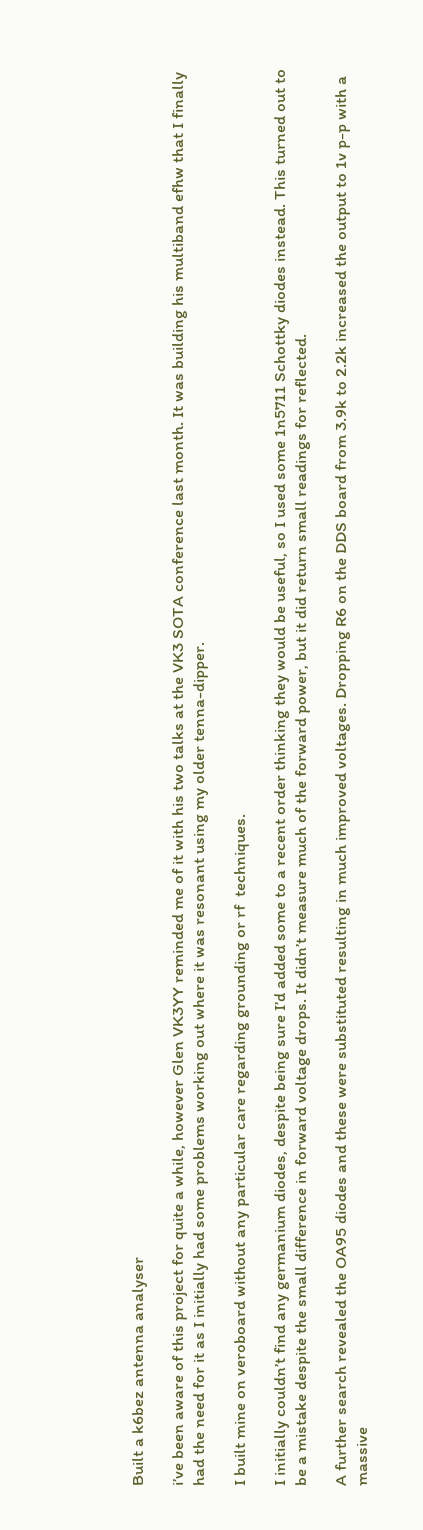Built a k6bez antenna analyser

i’ve been aware of this project for quite a while, however Glen VK3YY reminded me of it with his two talks at the VK3 SOTA conference last month. It was building his multiband efhw that I finally had the need for it as I initially had some problems working out where it was resonant using my older tenna-dipper.

I built mine on veroboard without any particular care regarding grounding or rf  techniques.

I initially couldn’t find any germanium diodes, despite being sure I’d added some to a recent order thinking they would be useful, so I used some 1n5711 Schottky diodes instead. This turned out to be a mistake despite the small difference in forward voltage drops. It didn’t measure much of the forward power, but it did return small readings for reflected.

A further search revealed the OA95 diodes and these were substituted resulting in much improved voltages. Dropping R6 on the DDS board from 3.9k to 2.2k increased the output to 1v p-p with a massive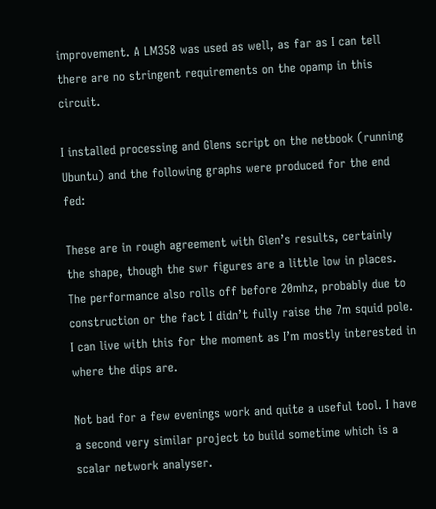improvement. A LM358 was used as well, as far as I can tell there are no stringent requirements on the opamp in this circuit.

I installed processing and Glens script on the netbook (running Ubuntu) and the following graphs were produced for the end fed:

These are in rough agreement with Glen’s results, certainly the shape, though the swr figures are a little low in places. The performance also rolls off before 20mhz, probably due to construction or the fact I didn’t fully raise the 7m squid pole. I can live with this for the moment as I’m mostly interested in where the dips are.

Not bad for a few evenings work and quite a useful tool. I have a second very similar project to build sometime which is a scalar network analyser.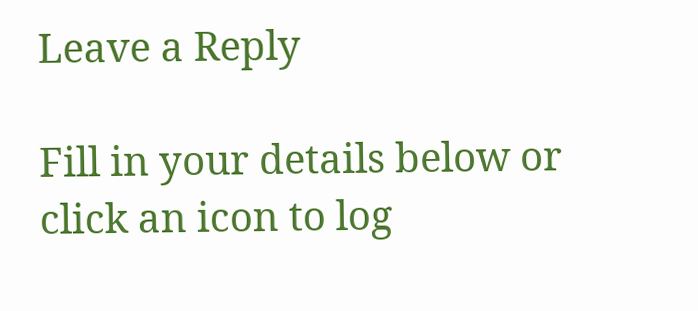Leave a Reply

Fill in your details below or click an icon to log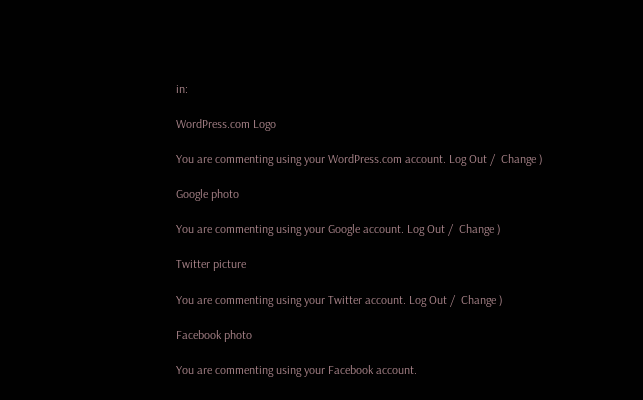in:

WordPress.com Logo

You are commenting using your WordPress.com account. Log Out /  Change )

Google photo

You are commenting using your Google account. Log Out /  Change )

Twitter picture

You are commenting using your Twitter account. Log Out /  Change )

Facebook photo

You are commenting using your Facebook account.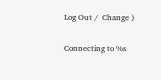Log Out /  Change )

Connecting to %s